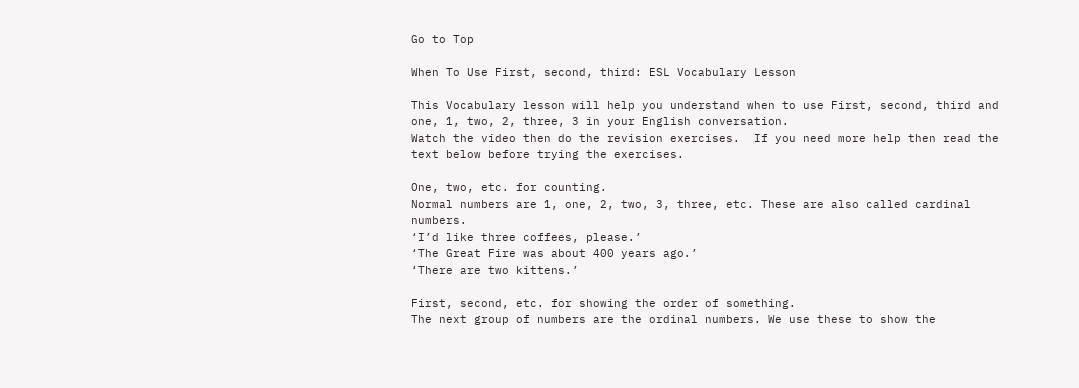Go to Top

When To Use First, second, third: ESL Vocabulary Lesson

This Vocabulary lesson will help you understand when to use First, second, third and one, 1, two, 2, three, 3 in your English conversation.
Watch the video then do the revision exercises.  If you need more help then read the text below before trying the exercises.

One, two, etc. for counting.
Normal numbers are 1, one, 2, two, 3, three, etc. These are also called cardinal numbers.
‘I’d like three coffees, please.’
‘The Great Fire was about 400 years ago.’
‘There are two kittens.’

First, second, etc. for showing the order of something.
The next group of numbers are the ordinal numbers. We use these to show the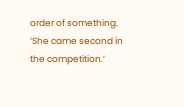order of something.
‘She came second in the competition.’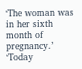‘The woman was in her sixth month of pregnancy.’
‘Today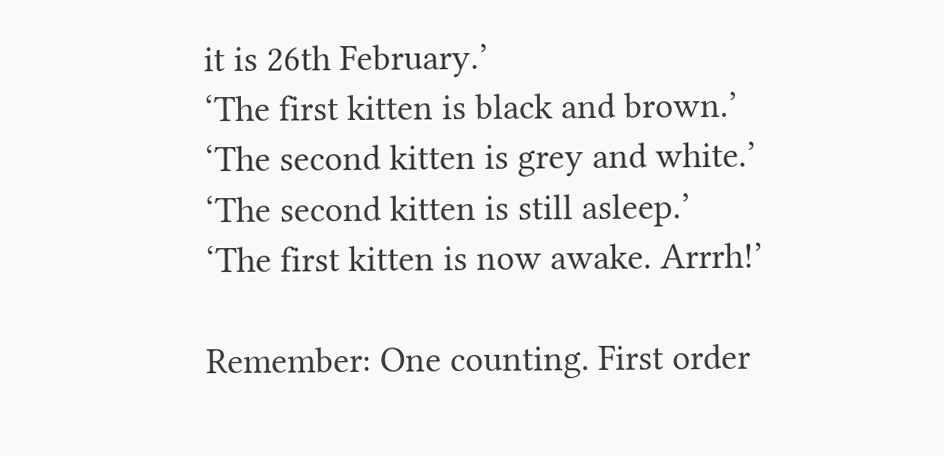it is 26th February.’
‘The first kitten is black and brown.’
‘The second kitten is grey and white.’
‘The second kitten is still asleep.’
‘The first kitten is now awake. Arrrh!’

Remember: One counting. First order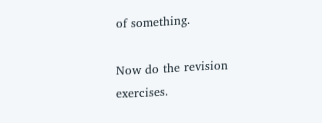of something.

Now do the revision exercises.